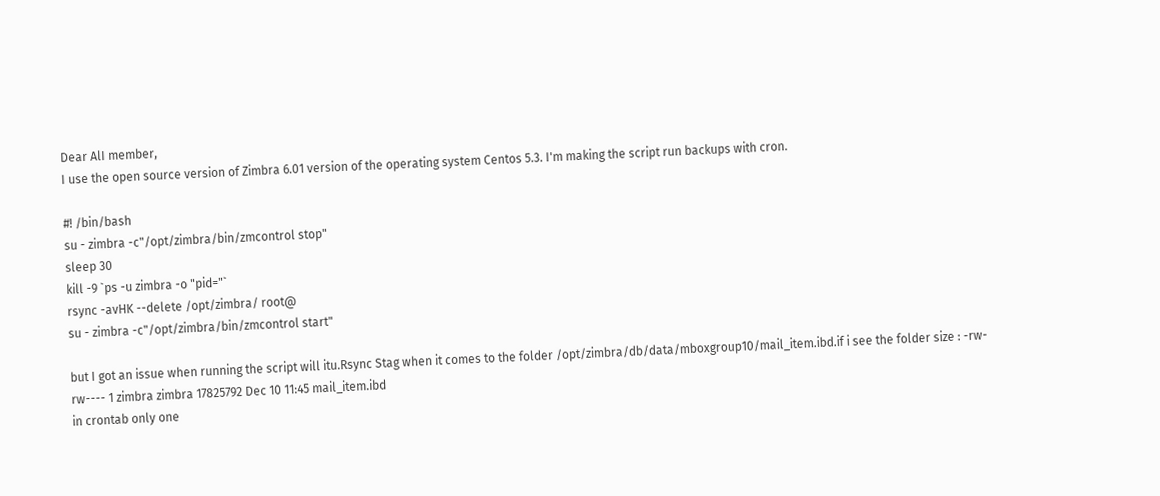Dear AlI member,
I use the open source version of Zimbra 6.01 version of the operating system Centos 5.3. I'm making the script run backups with cron.

#! /bin/bash
su - zimbra -c"/opt/zimbra/bin/zmcontrol stop"
sleep 30
kill -9 `ps -u zimbra -o "pid="`
rsync -avHK --delete /opt/zimbra/ root@
su - zimbra -c"/opt/zimbra/bin/zmcontrol start"

but I got an issue when running the script will itu.Rsync Stag when it comes to the folder /opt/zimbra/db/data/mboxgroup10/mail_item.ibd.if i see the folder size : -rw-rw---- 1 zimbra zimbra 17825792 Dec 10 11:45 mail_item.ibd
in crontab only one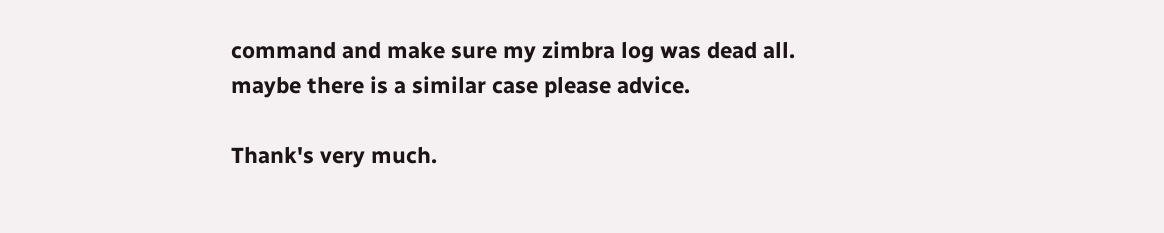command and make sure my zimbra log was dead all. maybe there is a similar case please advice.

Thank's very much.